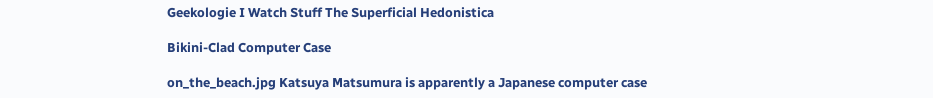Geekologie I Watch Stuff The Superficial Hedonistica

Bikini-Clad Computer Case

on_the_beach.jpg Katsuya Matsumura is apparently a Japanese computer case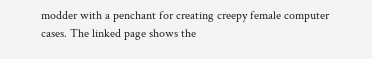modder with a penchant for creating creepy female computer cases. The linked page shows the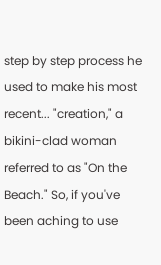step by step process he used to make his most recent... "creation," a bikini-clad woman referred to as "On the Beach." So, if you've been aching to use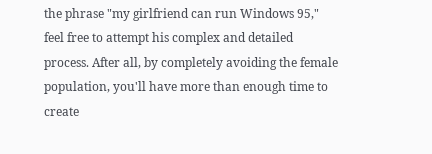the phrase "my girlfriend can run Windows 95," feel free to attempt his complex and detailed process. After all, by completely avoiding the female population, you'll have more than enough time to create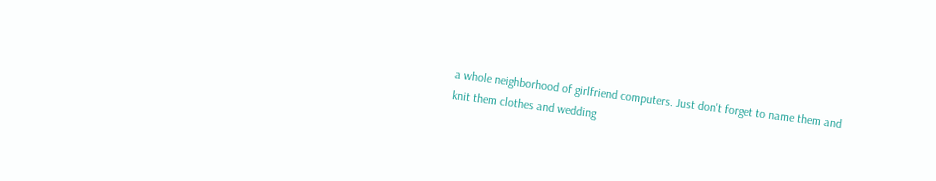a whole neighborhood of girlfriend computers. Just don't forget to name them and knit them clothes and wedding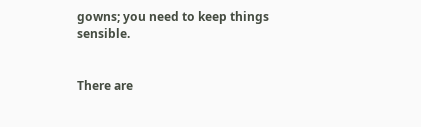gowns; you need to keep things sensible.


There are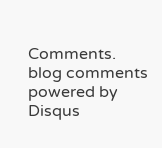Comments.
blog comments powered by Disqus